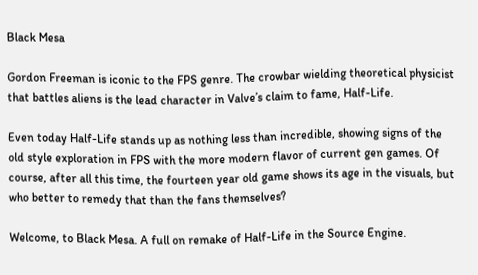Black Mesa

Gordon Freeman is iconic to the FPS genre. The crowbar wielding theoretical physicist that battles aliens is the lead character in Valve’s claim to fame, Half-Life.

Even today Half-Life stands up as nothing less than incredible, showing signs of the old style exploration in FPS with the more modern flavor of current gen games. Of course, after all this time, the fourteen year old game shows its age in the visuals, but who better to remedy that than the fans themselves?

Welcome, to Black Mesa. A full on remake of Half-Life in the Source Engine.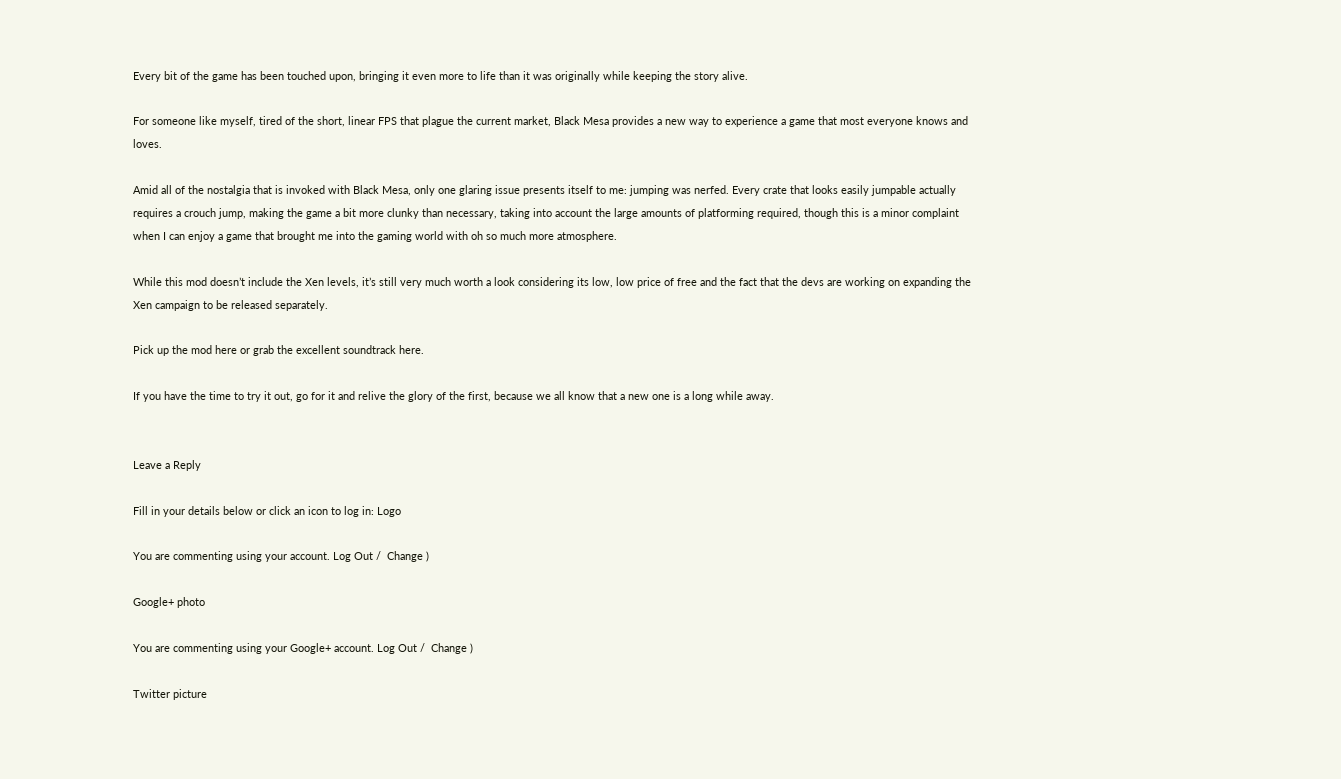Every bit of the game has been touched upon, bringing it even more to life than it was originally while keeping the story alive.

For someone like myself, tired of the short, linear FPS that plague the current market, Black Mesa provides a new way to experience a game that most everyone knows and loves.

Amid all of the nostalgia that is invoked with Black Mesa, only one glaring issue presents itself to me: jumping was nerfed. Every crate that looks easily jumpable actually requires a crouch jump, making the game a bit more clunky than necessary, taking into account the large amounts of platforming required, though this is a minor complaint when I can enjoy a game that brought me into the gaming world with oh so much more atmosphere.

While this mod doesn’t include the Xen levels, it’s still very much worth a look considering its low, low price of free and the fact that the devs are working on expanding the Xen campaign to be released separately.

Pick up the mod here or grab the excellent soundtrack here.

If you have the time to try it out, go for it and relive the glory of the first, because we all know that a new one is a long while away.


Leave a Reply

Fill in your details below or click an icon to log in: Logo

You are commenting using your account. Log Out /  Change )

Google+ photo

You are commenting using your Google+ account. Log Out /  Change )

Twitter picture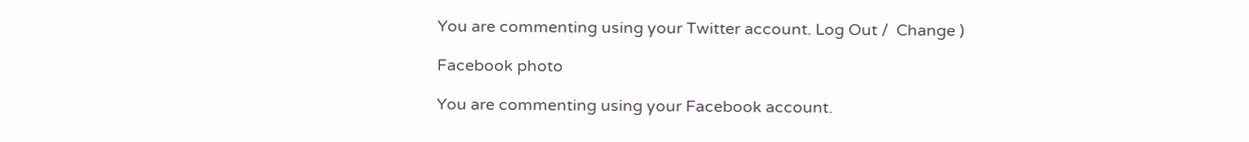You are commenting using your Twitter account. Log Out /  Change )

Facebook photo

You are commenting using your Facebook account.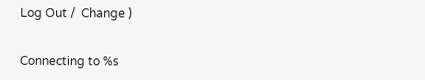Log Out /  Change )


Connecting to %s